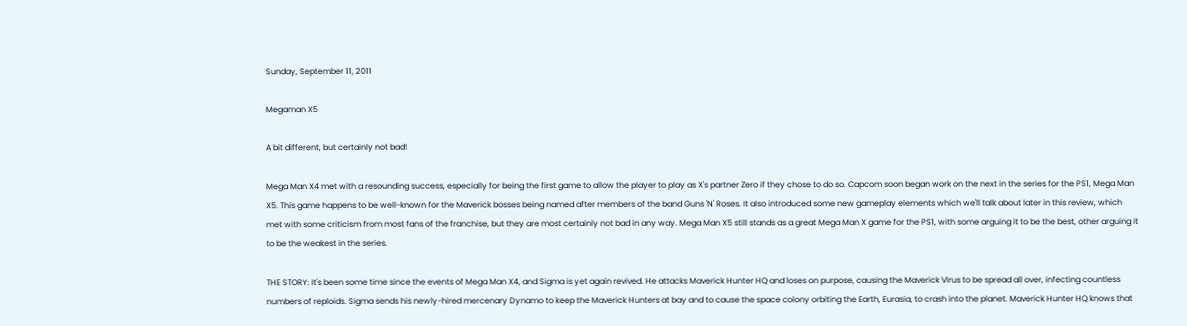Sunday, September 11, 2011

Megaman X5

A bit different, but certainly not bad!

Mega Man X4 met with a resounding success, especially for being the first game to allow the player to play as X's partner Zero if they chose to do so. Capcom soon began work on the next in the series for the PS1, Mega Man X5. This game happens to be well-known for the Maverick bosses being named after members of the band Guns 'N' Roses. It also introduced some new gameplay elements which we'll talk about later in this review, which met with some criticism from most fans of the franchise, but they are most certainly not bad in any way. Mega Man X5 still stands as a great Mega Man X game for the PS1, with some arguing it to be the best, other arguing it to be the weakest in the series.

THE STORY: It's been some time since the events of Mega Man X4, and Sigma is yet again revived. He attacks Maverick Hunter HQ and loses on purpose, causing the Maverick Virus to be spread all over, infecting countless numbers of reploids. Sigma sends his newly-hired mercenary Dynamo to keep the Maverick Hunters at bay and to cause the space colony orbiting the Earth, Eurasia, to crash into the planet. Maverick Hunter HQ knows that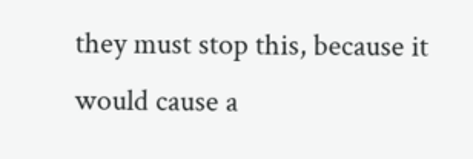they must stop this, because it would cause a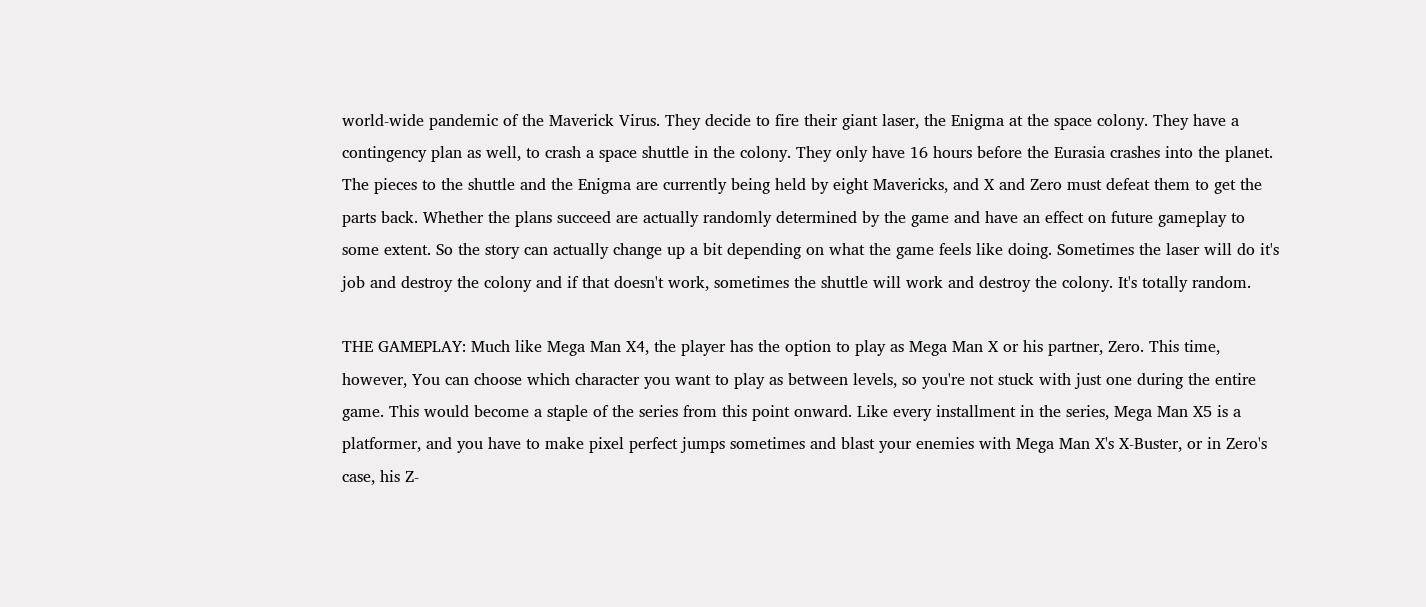world-wide pandemic of the Maverick Virus. They decide to fire their giant laser, the Enigma at the space colony. They have a contingency plan as well, to crash a space shuttle in the colony. They only have 16 hours before the Eurasia crashes into the planet. The pieces to the shuttle and the Enigma are currently being held by eight Mavericks, and X and Zero must defeat them to get the parts back. Whether the plans succeed are actually randomly determined by the game and have an effect on future gameplay to some extent. So the story can actually change up a bit depending on what the game feels like doing. Sometimes the laser will do it's job and destroy the colony and if that doesn't work, sometimes the shuttle will work and destroy the colony. It's totally random.

THE GAMEPLAY: Much like Mega Man X4, the player has the option to play as Mega Man X or his partner, Zero. This time, however, You can choose which character you want to play as between levels, so you're not stuck with just one during the entire game. This would become a staple of the series from this point onward. Like every installment in the series, Mega Man X5 is a platformer, and you have to make pixel perfect jumps sometimes and blast your enemies with Mega Man X's X-Buster, or in Zero's case, his Z-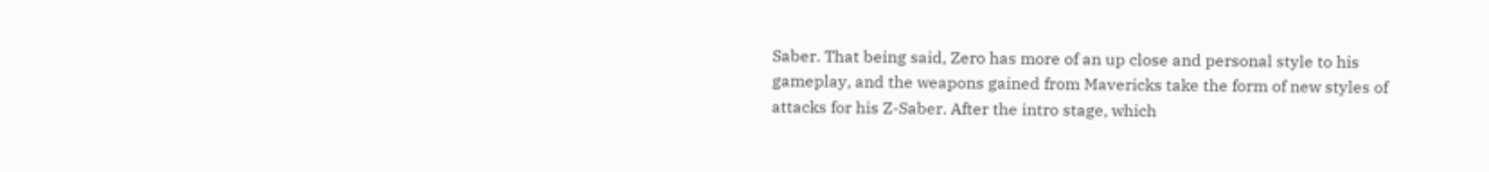Saber. That being said, Zero has more of an up close and personal style to his gameplay, and the weapons gained from Mavericks take the form of new styles of attacks for his Z-Saber. After the intro stage, which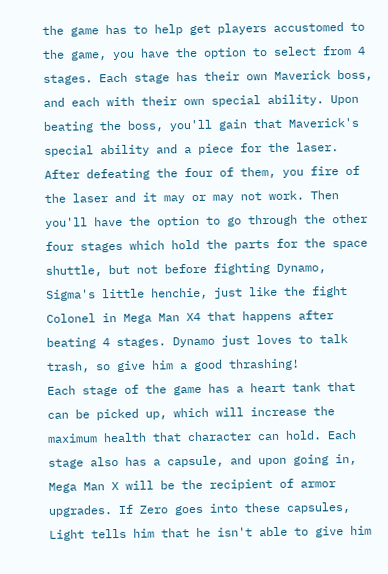the game has to help get players accustomed to the game, you have the option to select from 4 stages. Each stage has their own Maverick boss, and each with their own special ability. Upon beating the boss, you'll gain that Maverick's special ability and a piece for the laser. After defeating the four of them, you fire of the laser and it may or may not work. Then you'll have the option to go through the other four stages which hold the parts for the space shuttle, but not before fighting Dynamo, Sigma's little henchie, just like the fight Colonel in Mega Man X4 that happens after beating 4 stages. Dynamo just loves to talk trash, so give him a good thrashing!
Each stage of the game has a heart tank that can be picked up, which will increase the maximum health that character can hold. Each stage also has a capsule, and upon going in, Mega Man X will be the recipient of armor upgrades. If Zero goes into these capsules, Light tells him that he isn't able to give him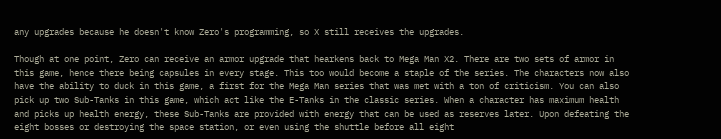any upgrades because he doesn't know Zero's programming, so X still receives the upgrades.

Though at one point, Zero can receive an armor upgrade that hearkens back to Mega Man X2. There are two sets of armor in this game, hence there being capsules in every stage. This too would become a staple of the series. The characters now also have the ability to duck in this game, a first for the Mega Man series that was met with a ton of criticism. You can also pick up two Sub-Tanks in this game, which act like the E-Tanks in the classic series. When a character has maximum health and picks up health energy, these Sub-Tanks are provided with energy that can be used as reserves later. Upon defeating the eight bosses or destroying the space station, or even using the shuttle before all eight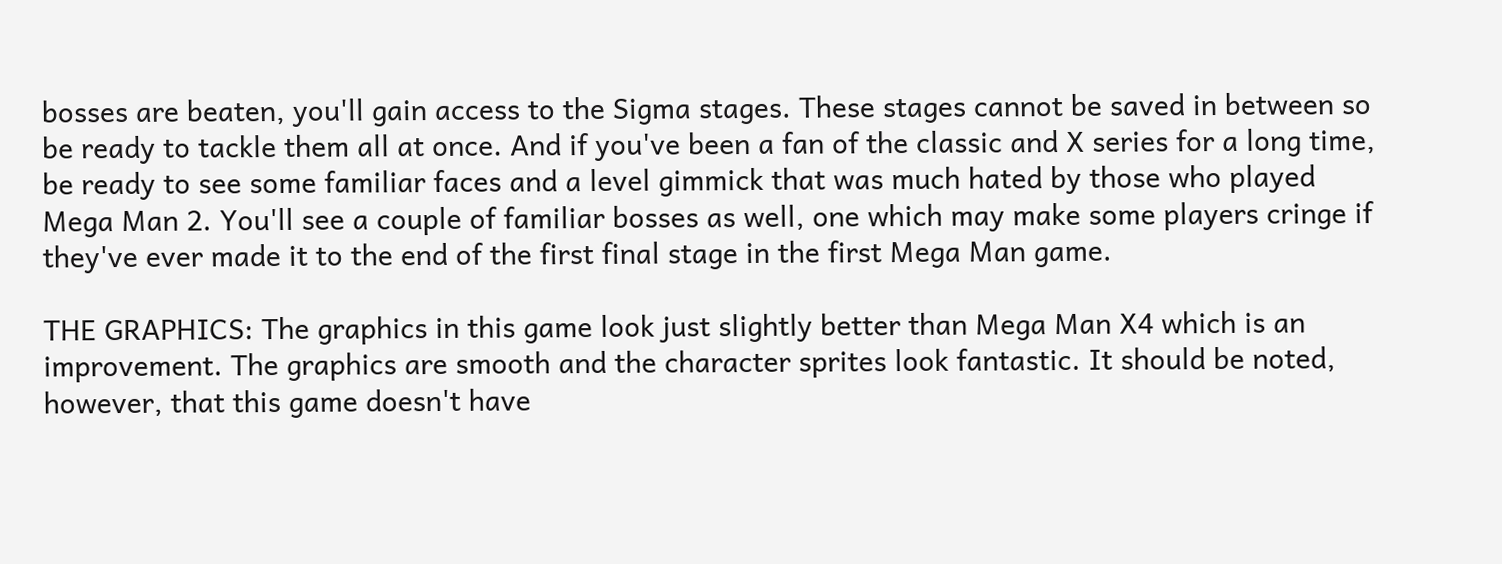bosses are beaten, you'll gain access to the Sigma stages. These stages cannot be saved in between so be ready to tackle them all at once. And if you've been a fan of the classic and X series for a long time, be ready to see some familiar faces and a level gimmick that was much hated by those who played Mega Man 2. You'll see a couple of familiar bosses as well, one which may make some players cringe if they've ever made it to the end of the first final stage in the first Mega Man game.

THE GRAPHICS: The graphics in this game look just slightly better than Mega Man X4 which is an improvement. The graphics are smooth and the character sprites look fantastic. It should be noted, however, that this game doesn't have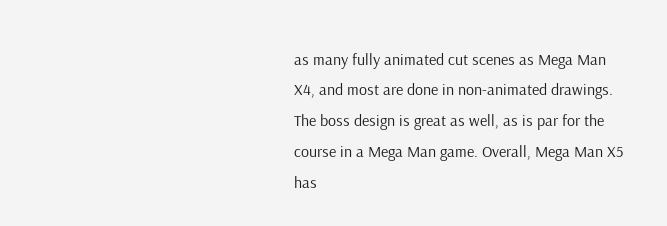as many fully animated cut scenes as Mega Man X4, and most are done in non-animated drawings. The boss design is great as well, as is par for the course in a Mega Man game. Overall, Mega Man X5 has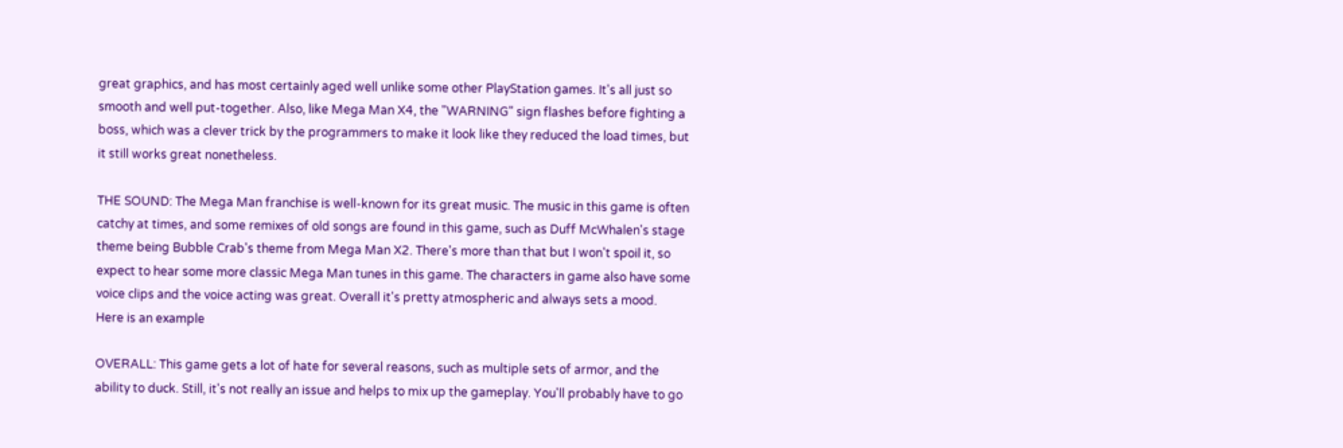great graphics, and has most certainly aged well unlike some other PlayStation games. It's all just so smooth and well put-together. Also, like Mega Man X4, the "WARNING" sign flashes before fighting a boss, which was a clever trick by the programmers to make it look like they reduced the load times, but it still works great nonetheless.

THE SOUND: The Mega Man franchise is well-known for its great music. The music in this game is often catchy at times, and some remixes of old songs are found in this game, such as Duff McWhalen's stage theme being Bubble Crab's theme from Mega Man X2. There's more than that but I won't spoil it, so expect to hear some more classic Mega Man tunes in this game. The characters in game also have some voice clips and the voice acting was great. Overall it's pretty atmospheric and always sets a mood.
Here is an example

OVERALL: This game gets a lot of hate for several reasons, such as multiple sets of armor, and the ability to duck. Still, it's not really an issue and helps to mix up the gameplay. You'll probably have to go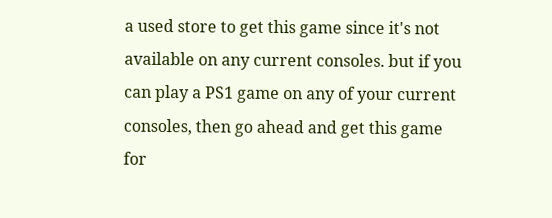a used store to get this game since it's not available on any current consoles. but if you can play a PS1 game on any of your current consoles, then go ahead and get this game for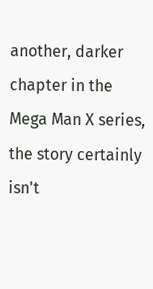another, darker chapter in the Mega Man X series, the story certainly isn't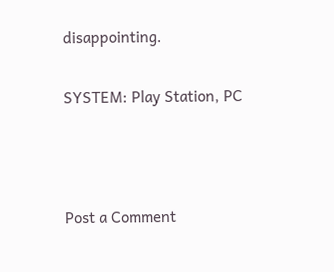disappointing.

SYSTEM: Play Station, PC



Post a Comment